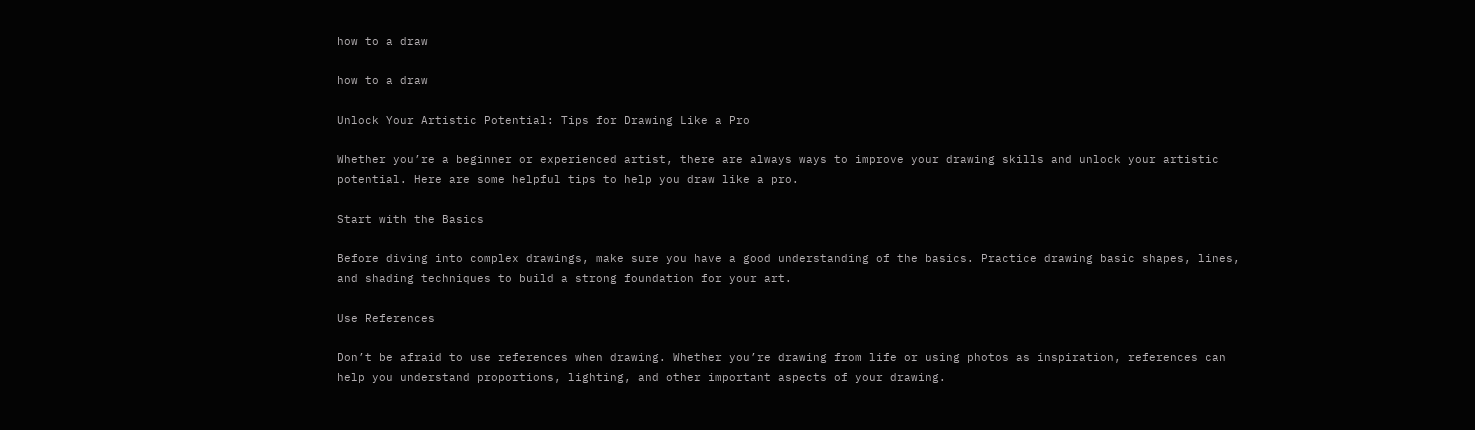how to a draw

how to a draw

Unlock Your Artistic Potential: Tips for Drawing Like a Pro

Whether you’re a beginner or experienced artist, there are always ways to improve your drawing skills and unlock your artistic potential. Here are some helpful tips to help you draw like a pro.

Start with the Basics

Before diving into complex drawings, make sure you have a good understanding of the basics. Practice drawing basic shapes, lines, and shading techniques to build a strong foundation for your art.

Use References

Don’t be afraid to use references when drawing. Whether you’re drawing from life or using photos as inspiration, references can help you understand proportions, lighting, and other important aspects of your drawing.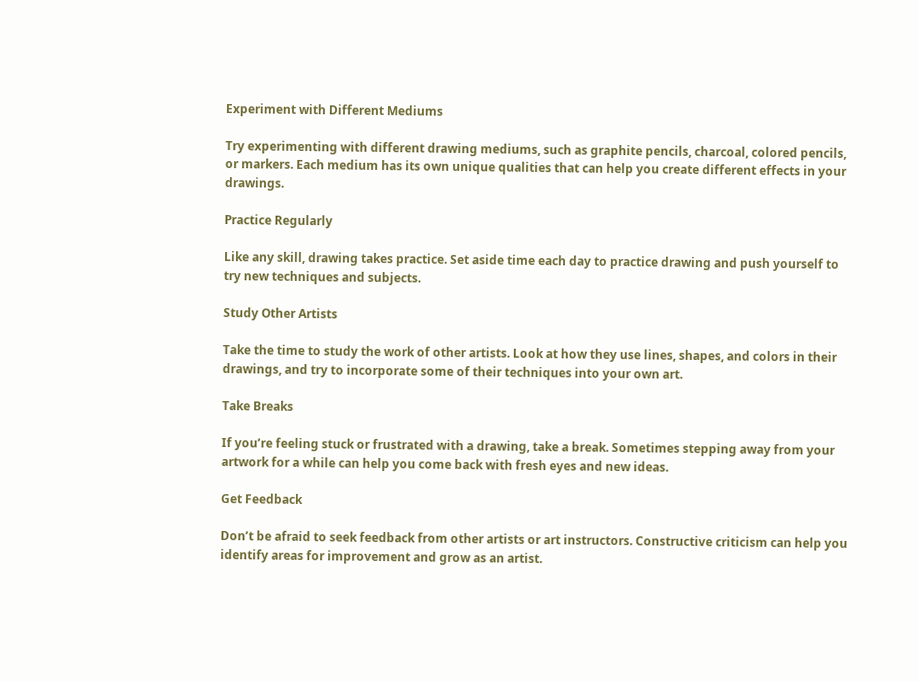Experiment with Different Mediums

Try experimenting with different drawing mediums, such as graphite pencils, charcoal, colored pencils, or markers. Each medium has its own unique qualities that can help you create different effects in your drawings.

Practice Regularly

Like any skill, drawing takes practice. Set aside time each day to practice drawing and push yourself to try new techniques and subjects.

Study Other Artists

Take the time to study the work of other artists. Look at how they use lines, shapes, and colors in their drawings, and try to incorporate some of their techniques into your own art.

Take Breaks

If you’re feeling stuck or frustrated with a drawing, take a break. Sometimes stepping away from your artwork for a while can help you come back with fresh eyes and new ideas.

Get Feedback

Don’t be afraid to seek feedback from other artists or art instructors. Constructive criticism can help you identify areas for improvement and grow as an artist.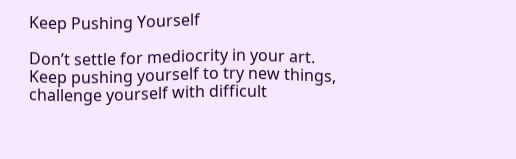Keep Pushing Yourself

Don’t settle for mediocrity in your art. Keep pushing yourself to try new things, challenge yourself with difficult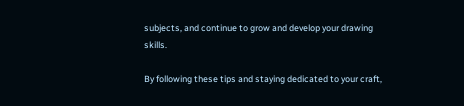subjects, and continue to grow and develop your drawing skills.

By following these tips and staying dedicated to your craft,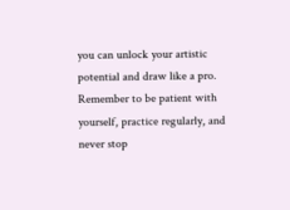you can unlock your artistic potential and draw like a pro. Remember to be patient with yourself, practice regularly, and never stop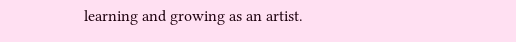learning and growing as an artist.